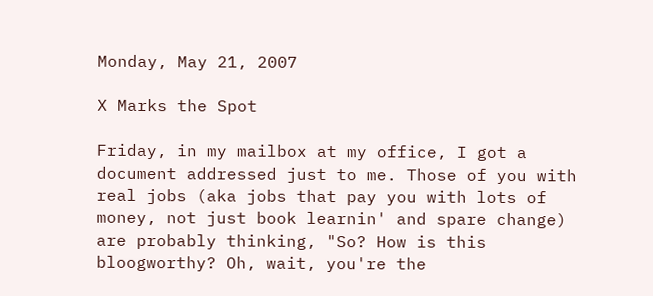Monday, May 21, 2007

X Marks the Spot

Friday, in my mailbox at my office, I got a document addressed just to me. Those of you with real jobs (aka jobs that pay you with lots of money, not just book learnin' and spare change) are probably thinking, "So? How is this bloogworthy? Oh, wait, you're the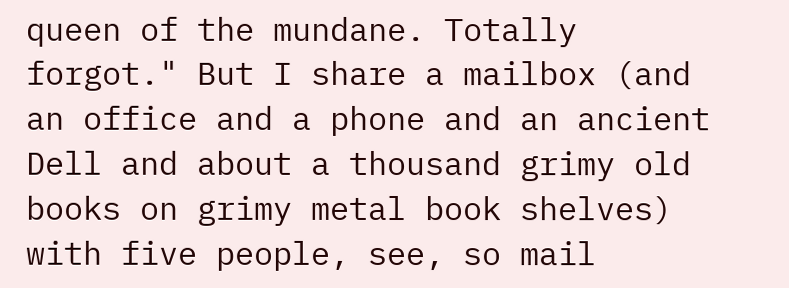queen of the mundane. Totally forgot." But I share a mailbox (and an office and a phone and an ancient Dell and about a thousand grimy old books on grimy metal book shelves) with five people, see, so mail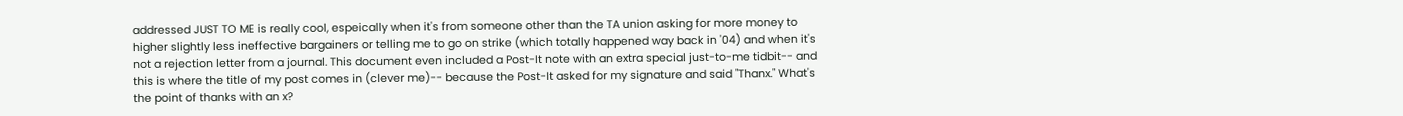addressed JUST TO ME is really cool, espeically when it's from someone other than the TA union asking for more money to higher slightly less ineffective bargainers or telling me to go on strike (which totally happened way back in '04) and when it's not a rejection letter from a journal. This document even included a Post-It note with an extra special just-to-me tidbit-- and this is where the title of my post comes in (clever me)-- because the Post-It asked for my signature and said "Thanx." What's the point of thanks with an x?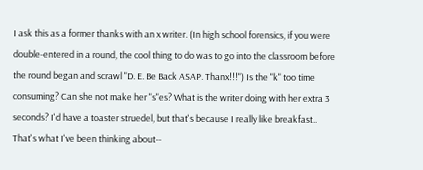I ask this as a former thanks with an x writer. (In high school forensics, if you were double-entered in a round, the cool thing to do was to go into the classroom before the round began and scrawl "D. E. Be Back ASAP. Thanx!!!") Is the "k" too time consuming? Can she not make her "s"es? What is the writer doing with her extra 3 seconds? I'd have a toaster struedel, but that's because I really like breakfast.. That's what I've been thinking about--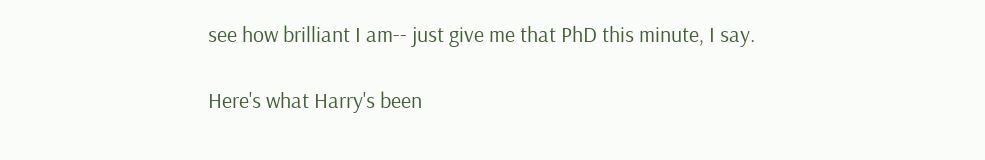see how brilliant I am-- just give me that PhD this minute, I say.

Here's what Harry's been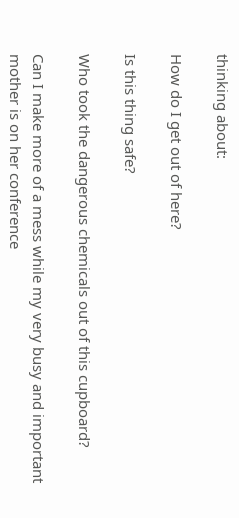thinking about:

How do I get out of here?

Is this thing safe?

Who took the dangerous chemicals out of this cupboard?

Can I make more of a mess while my very busy and important mother is on her conference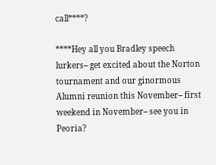call****?

****Hey all you Bradley speech lurkers-- get excited about the Norton tournament and our ginormous Alumni reunion this November-- first weekend in November-- see you in Peoria?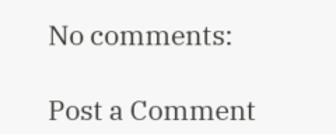No comments:

Post a Comment